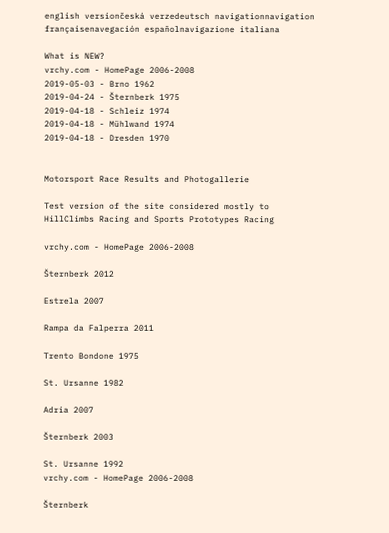english versiončeská verzedeutsch navigationnavigation françaisenavegación españolnavigazione italiana

What is NEW?
vrchy.com - HomePage 2006-2008
2019-05-03 - Brno 1962
2019-04-24 - Šternberk 1975
2019-04-18 - Schleiz 1974
2019-04-18 - Mühlwand 1974
2019-04-18 - Dresden 1970


Motorsport Race Results and Photogallerie

Test version of the site considered mostly to HillClimbs Racing and Sports Prototypes Racing

vrchy.com - HomePage 2006-2008

Šternberk 2012

Estrela 2007

Rampa da Falperra 2011

Trento Bondone 1975

St. Ursanne 1982

Adria 2007

Šternberk 2003

St. Ursanne 1992
vrchy.com - HomePage 2006-2008

Šternberk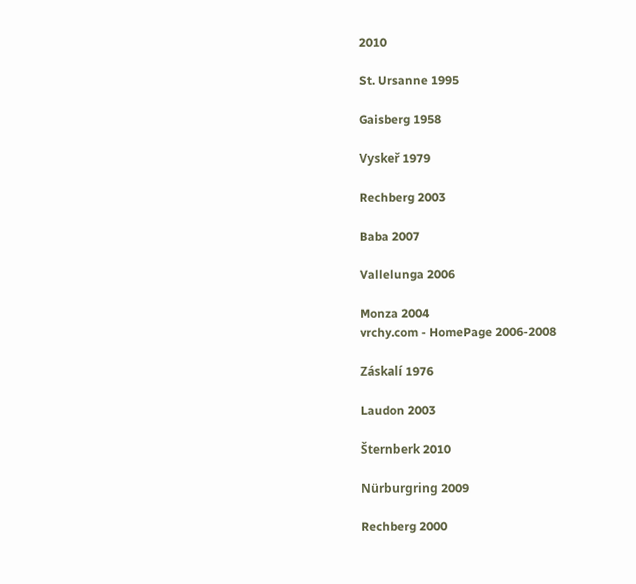2010

St. Ursanne 1995

Gaisberg 1958

Vyskeř 1979

Rechberg 2003

Baba 2007

Vallelunga 2006

Monza 2004
vrchy.com - HomePage 2006-2008

Záskalí 1976

Laudon 2003

Šternberk 2010

Nürburgring 2009

Rechberg 2000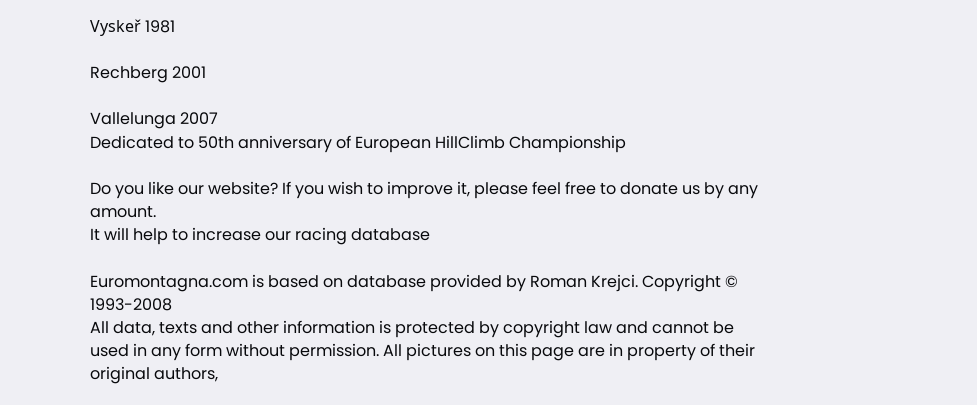Vyskeř 1981

Rechberg 2001

Vallelunga 2007
Dedicated to 50th anniversary of European HillClimb Championship

Do you like our website? If you wish to improve it, please feel free to donate us by any amount.
It will help to increase our racing database

Euromontagna.com is based on database provided by Roman Krejci. Copyright © 1993-2008
All data, texts and other information is protected by copyright law and cannot be used in any form without permission. All pictures on this page are in property of their original authors,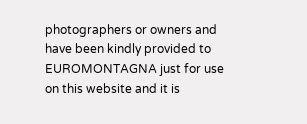photographers or owners and have been kindly provided to EUROMONTAGNA just for use on this website and it is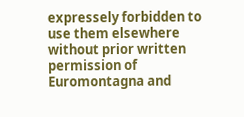expressely forbidden to use them elsewhere without prior written permission of Euromontagna and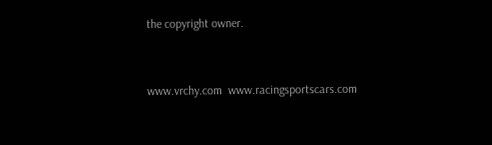the copyright owner.


www.vrchy.com  www.racingsportscars.com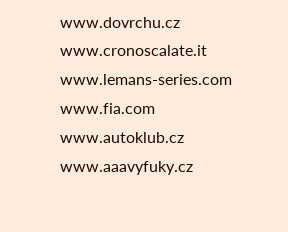www.dovrchu.cz  www.cronoscalate.it  www.lemans-series.com  www.fia.com  www.autoklub.cz  www.aaavyfuky.cz